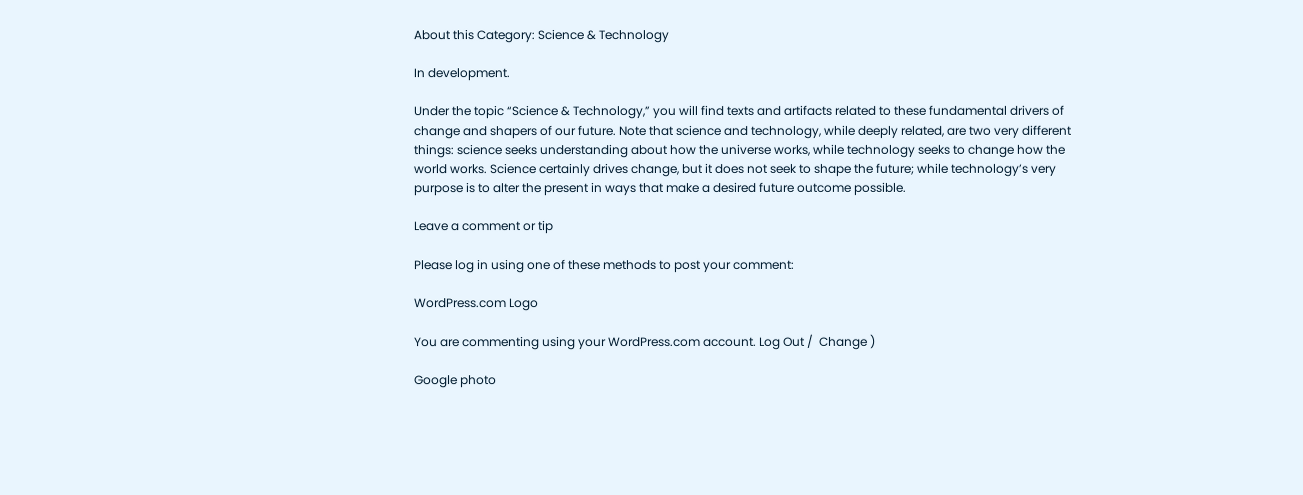About this Category: Science & Technology

In development.

Under the topic “Science & Technology,” you will find texts and artifacts related to these fundamental drivers of change and shapers of our future. Note that science and technology, while deeply related, are two very different things: science seeks understanding about how the universe works, while technology seeks to change how the world works. Science certainly drives change, but it does not seek to shape the future; while technology’s very purpose is to alter the present in ways that make a desired future outcome possible.

Leave a comment or tip

Please log in using one of these methods to post your comment:

WordPress.com Logo

You are commenting using your WordPress.com account. Log Out /  Change )

Google photo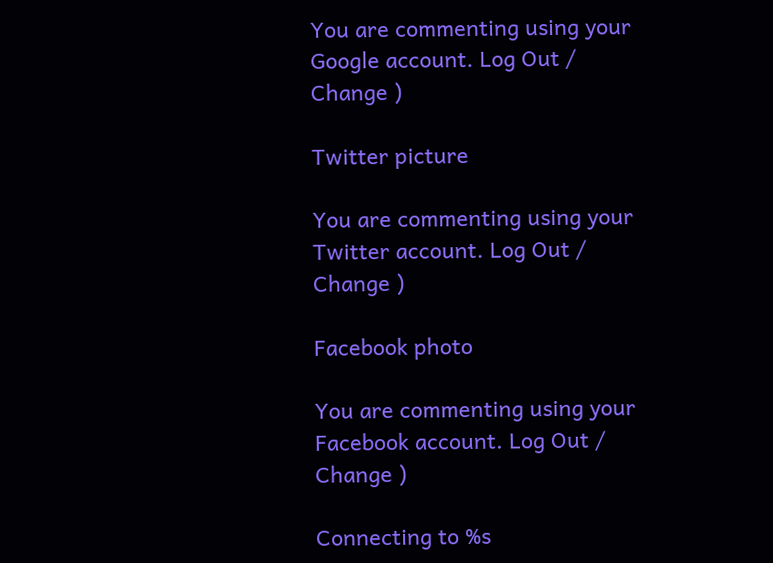You are commenting using your Google account. Log Out /  Change )

Twitter picture

You are commenting using your Twitter account. Log Out /  Change )

Facebook photo

You are commenting using your Facebook account. Log Out /  Change )

Connecting to %s